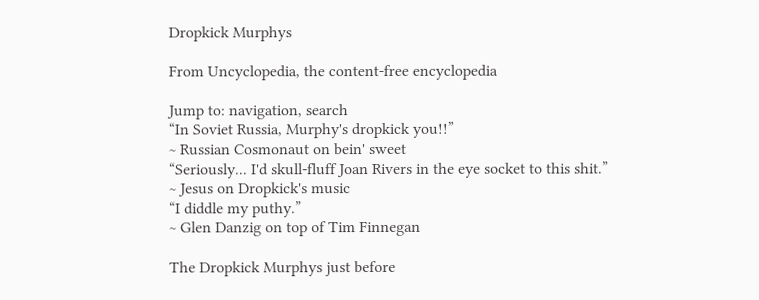Dropkick Murphys

From Uncyclopedia, the content-free encyclopedia

Jump to: navigation, search
“In Soviet Russia, Murphy's dropkick you!!”
~ Russian Cosmonaut on bein' sweet
“Seriously... I'd skull-fluff Joan Rivers in the eye socket to this shit.”
~ Jesus on Dropkick's music
“I diddle my puthy.”
~ Glen Danzig on top of Tim Finnegan

The Dropkick Murphys just before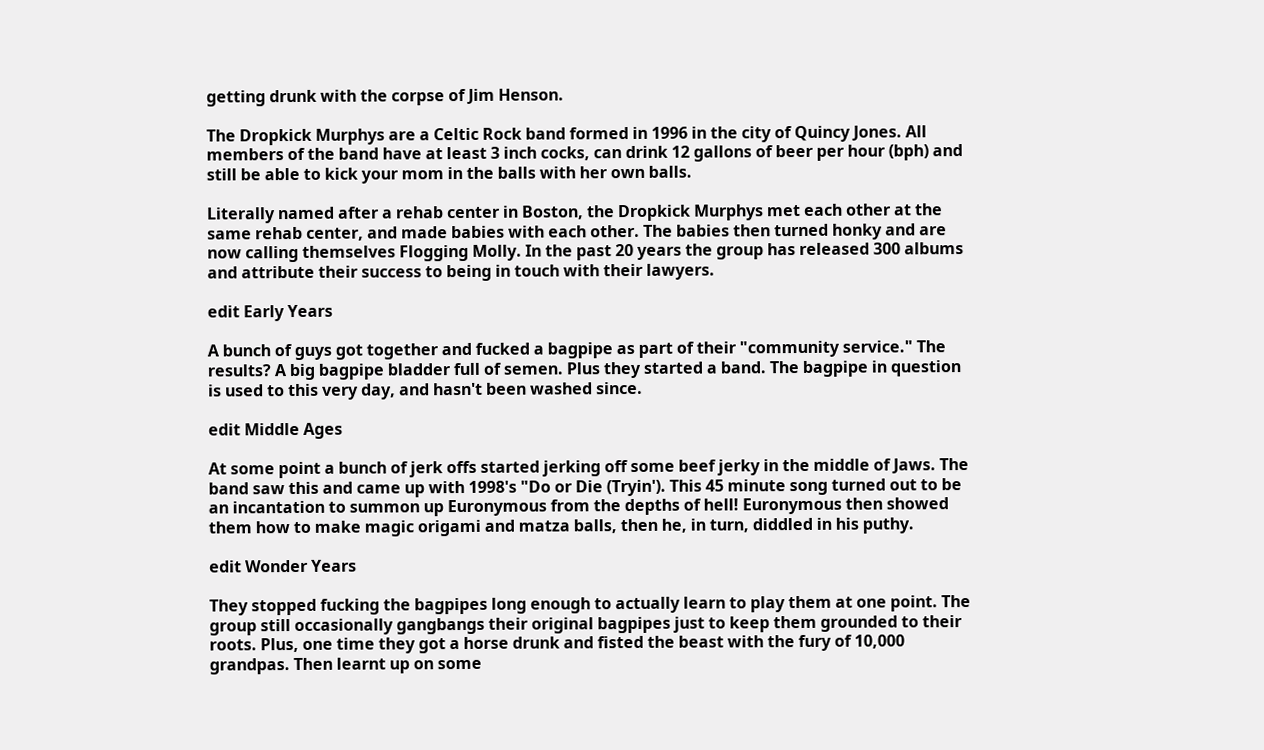getting drunk with the corpse of Jim Henson.

The Dropkick Murphys are a Celtic Rock band formed in 1996 in the city of Quincy Jones. All members of the band have at least 3 inch cocks, can drink 12 gallons of beer per hour (bph) and still be able to kick your mom in the balls with her own balls.

Literally named after a rehab center in Boston, the Dropkick Murphys met each other at the same rehab center, and made babies with each other. The babies then turned honky and are now calling themselves Flogging Molly. In the past 20 years the group has released 300 albums and attribute their success to being in touch with their lawyers.

edit Early Years

A bunch of guys got together and fucked a bagpipe as part of their "community service." The results? A big bagpipe bladder full of semen. Plus they started a band. The bagpipe in question is used to this very day, and hasn't been washed since.

edit Middle Ages

At some point a bunch of jerk offs started jerking off some beef jerky in the middle of Jaws. The band saw this and came up with 1998's "Do or Die (Tryin'). This 45 minute song turned out to be an incantation to summon up Euronymous from the depths of hell! Euronymous then showed them how to make magic origami and matza balls, then he, in turn, diddled in his puthy.

edit Wonder Years

They stopped fucking the bagpipes long enough to actually learn to play them at one point. The group still occasionally gangbangs their original bagpipes just to keep them grounded to their roots. Plus, one time they got a horse drunk and fisted the beast with the fury of 10,000 grandpas. Then learnt up on some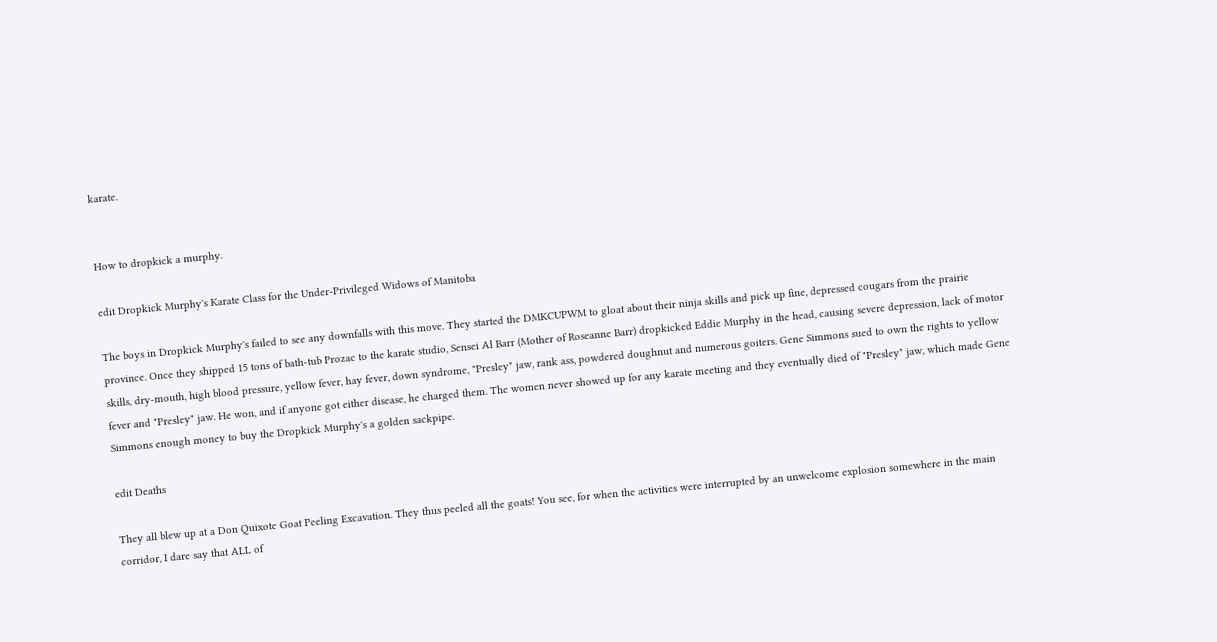karate.


How to dropkick a murphy.

edit Dropkick Murphy's Karate Class for the Under-Privileged Widows of Manitoba

The boys in Dropkick Murphy's failed to see any downfalls with this move. They started the DMKCUPWM to gloat about their ninja skills and pick up fine, depressed cougars from the prairie province. Once they shipped 15 tons of bath-tub Prozac to the karate studio, Sensei Al Barr (Mother of Roseanne Barr) dropkicked Eddie Murphy in the head, causing severe depression, lack of motor skills, dry-mouth, high blood pressure, yellow fever, hay fever, down syndrome, "Presley" jaw, rank ass, powdered doughnut and numerous goiters. Gene Simmons sued to own the rights to yellow fever and "Presley" jaw. He won, and if anyone got either disease, he charged them. The women never showed up for any karate meeting and they eventually died of "Presley" jaw, which made Gene Simmons enough money to buy the Dropkick Murphy's a golden sackpipe.

edit Deaths

They all blew up at a Don Quixote Goat Peeling Excavation. They thus peeled all the goats! You see, for when the activities were interrupted by an unwelcome explosion somewhere in the main corridor, I dare say that ALL of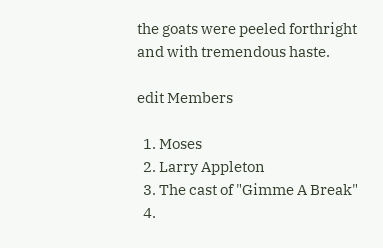the goats were peeled forthright and with tremendous haste.

edit Members

  1. Moses
  2. Larry Appleton
  3. The cast of "Gimme A Break"
  4.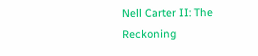Nell Carter II: The Reckoning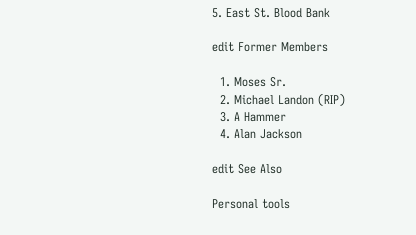5. East St. Blood Bank

edit Former Members

  1. Moses Sr.
  2. Michael Landon (RIP)
  3. A Hammer
  4. Alan Jackson

edit See Also

Personal tools